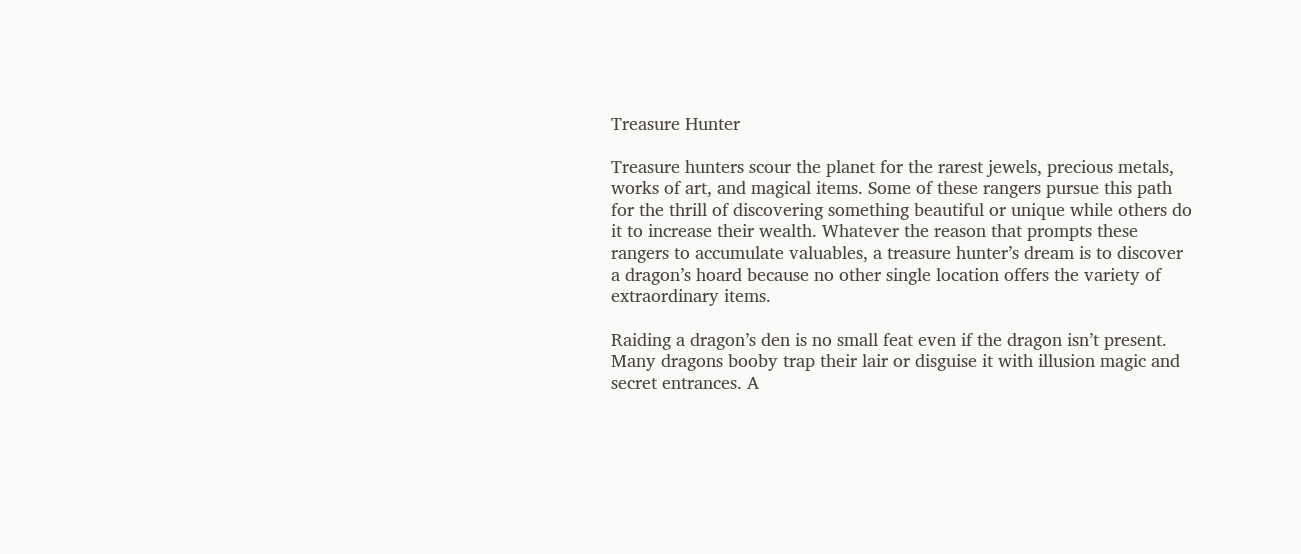Treasure Hunter

Treasure hunters scour the planet for the rarest jewels, precious metals, works of art, and magical items. Some of these rangers pursue this path for the thrill of discovering something beautiful or unique while others do it to increase their wealth. Whatever the reason that prompts these rangers to accumulate valuables, a treasure hunter’s dream is to discover a dragon’s hoard because no other single location offers the variety of extraordinary items.

Raiding a dragon’s den is no small feat even if the dragon isn’t present. Many dragons booby trap their lair or disguise it with illusion magic and secret entrances. A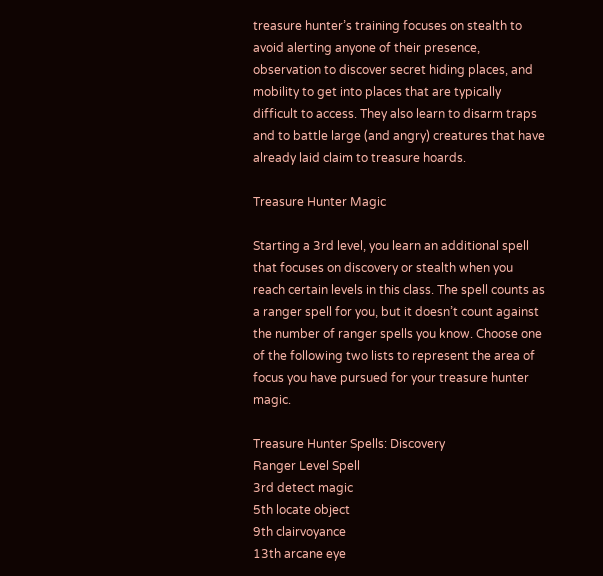treasure hunter’s training focuses on stealth to avoid alerting anyone of their presence, observation to discover secret hiding places, and mobility to get into places that are typically difficult to access. They also learn to disarm traps and to battle large (and angry) creatures that have already laid claim to treasure hoards.

Treasure Hunter Magic

Starting a 3rd level, you learn an additional spell that focuses on discovery or stealth when you reach certain levels in this class. The spell counts as a ranger spell for you, but it doesn’t count against the number of ranger spells you know. Choose one of the following two lists to represent the area of focus you have pursued for your treasure hunter magic.

Treasure Hunter Spells: Discovery
Ranger Level Spell
3rd detect magic
5th locate object
9th clairvoyance
13th arcane eye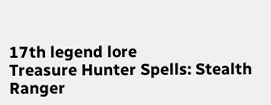17th legend lore
Treasure Hunter Spells: Stealth
Ranger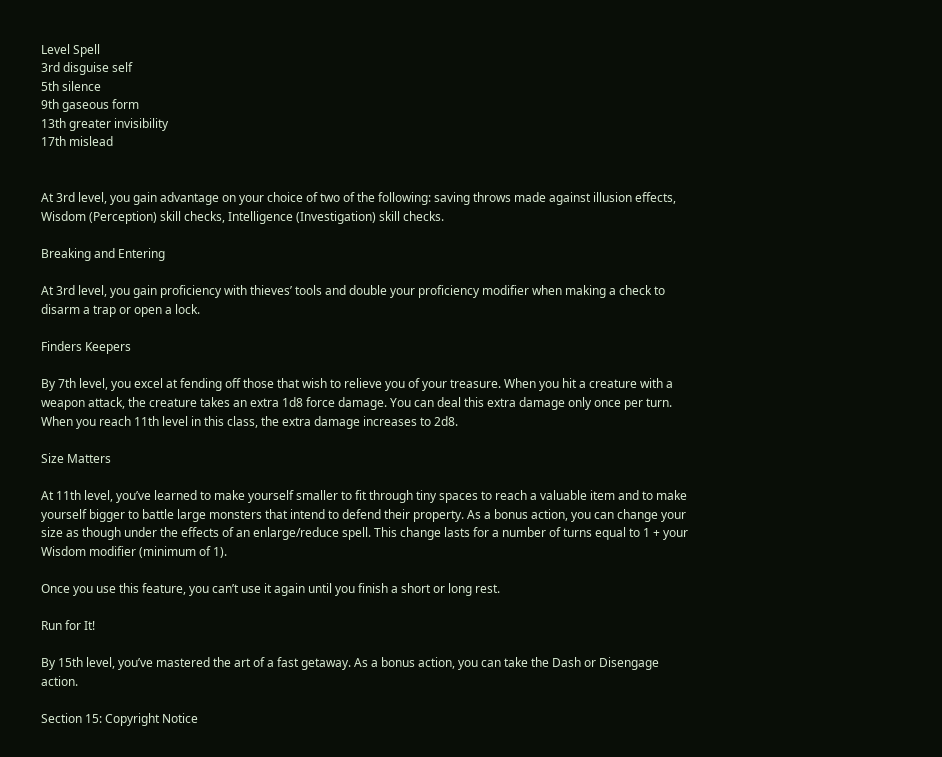Level Spell
3rd disguise self
5th silence
9th gaseous form
13th greater invisibility
17th mislead


At 3rd level, you gain advantage on your choice of two of the following: saving throws made against illusion effects, Wisdom (Perception) skill checks, Intelligence (Investigation) skill checks.

Breaking and Entering

At 3rd level, you gain proficiency with thieves’ tools and double your proficiency modifier when making a check to disarm a trap or open a lock.

Finders Keepers

By 7th level, you excel at fending off those that wish to relieve you of your treasure. When you hit a creature with a weapon attack, the creature takes an extra 1d8 force damage. You can deal this extra damage only once per turn. When you reach 11th level in this class, the extra damage increases to 2d8.

Size Matters

At 11th level, you’ve learned to make yourself smaller to fit through tiny spaces to reach a valuable item and to make yourself bigger to battle large monsters that intend to defend their property. As a bonus action, you can change your size as though under the effects of an enlarge/reduce spell. This change lasts for a number of turns equal to 1 + your Wisdom modifier (minimum of 1).

Once you use this feature, you can’t use it again until you finish a short or long rest.

Run for It!

By 15th level, you’ve mastered the art of a fast getaway. As a bonus action, you can take the Dash or Disengage action.

Section 15: Copyright Notice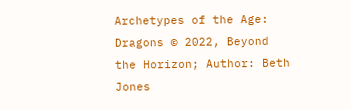Archetypes of the Age: Dragons © 2022, Beyond the Horizon; Author: Beth Jones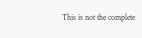This is not the complete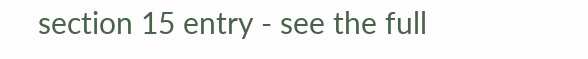section 15 entry - see the full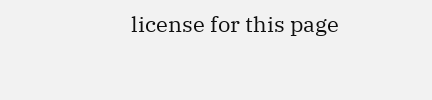license for this page